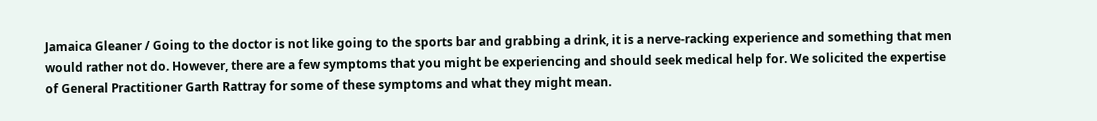Jamaica Gleaner / Going to the doctor is not like going to the sports bar and grabbing a drink, it is a nerve-racking experience and something that men would rather not do. However, there are a few symptoms that you might be experiencing and should seek medical help for. We solicited the expertise of General Practitioner Garth Rattray for some of these symptoms and what they might mean.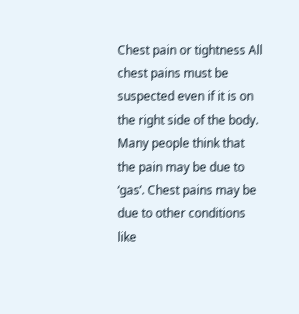Chest pain or tightness All chest pains must be suspected even if it is on the right side of the body. Many people think that the pain may be due to ‘gas’. Chest pains may be due to other conditions like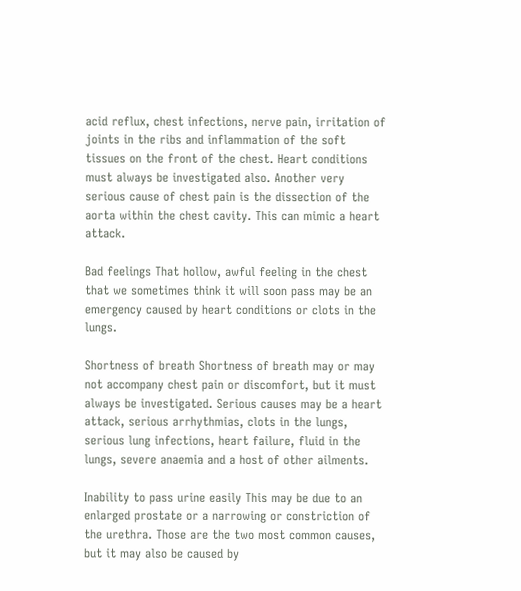acid reflux, chest infections, nerve pain, irritation of joints in the ribs and inflammation of the soft tissues on the front of the chest. Heart conditions must always be investigated also. Another very serious cause of chest pain is the dissection of the aorta within the chest cavity. This can mimic a heart attack.

Bad feelings That hollow, awful feeling in the chest that we sometimes think it will soon pass may be an emergency caused by heart conditions or clots in the lungs.

Shortness of breath Shortness of breath may or may not accompany chest pain or discomfort, but it must always be investigated. Serious causes may be a heart attack, serious arrhythmias, clots in the lungs, serious lung infections, heart failure, fluid in the lungs, severe anaemia and a host of other ailments.

Inability to pass urine easily This may be due to an enlarged prostate or a narrowing or constriction of the urethra. Those are the two most common causes, but it may also be caused by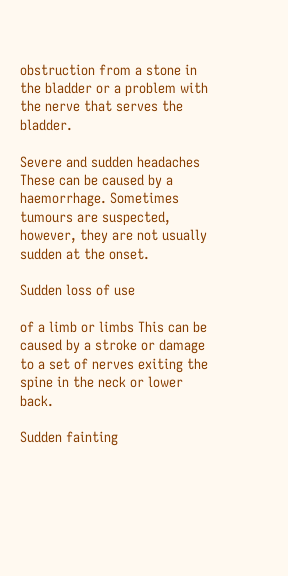obstruction from a stone in the bladder or a problem with the nerve that serves the bladder.

Severe and sudden headaches These can be caused by a haemorrhage. Sometimes tumours are suspected, however, they are not usually sudden at the onset.

Sudden loss of use

of a limb or limbs This can be caused by a stroke or damage to a set of nerves exiting the spine in the neck or lower back.

Sudden fainting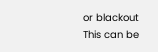or blackout This can be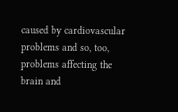caused by cardiovascular problems and so, too, problems affecting the brain and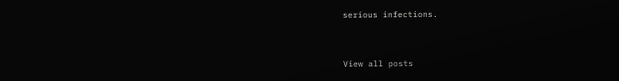serious infections.


View all posts